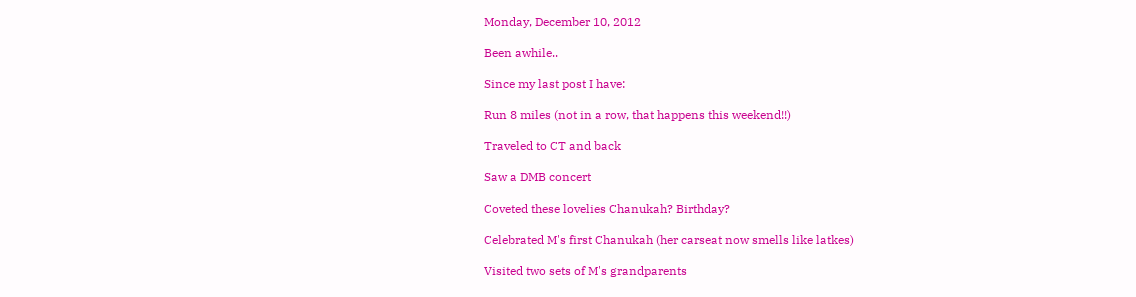Monday, December 10, 2012

Been awhile..

Since my last post I have:

Run 8 miles (not in a row, that happens this weekend!!)

Traveled to CT and back

Saw a DMB concert

Coveted these lovelies Chanukah? Birthday?

Celebrated M's first Chanukah (her carseat now smells like latkes)

Visited two sets of M's grandparents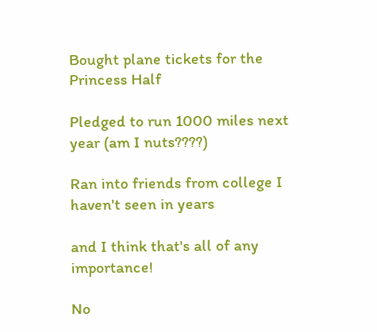Bought plane tickets for the Princess Half

Pledged to run 1000 miles next year (am I nuts????)

Ran into friends from college I haven't seen in years

and I think that's all of any importance!

No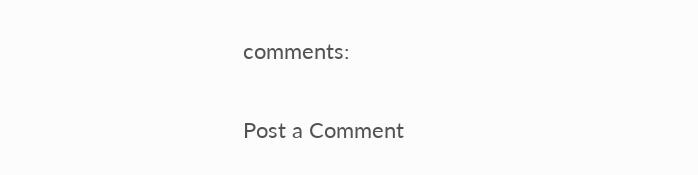comments:

Post a Comment